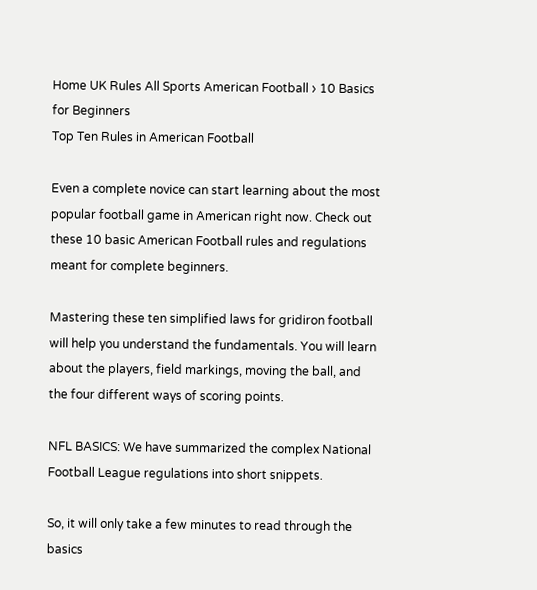Home UK Rules All Sports American Football › 10 Basics for Beginners
Top Ten Rules in American Football

Even a complete novice can start learning about the most popular football game in American right now. Check out these 10 basic American Football rules and regulations meant for complete beginners.

Mastering these ten simplified laws for gridiron football will help you understand the fundamentals. You will learn about the players, field markings, moving the ball, and the four different ways of scoring points.

NFL BASICS: We have summarized the complex National Football League regulations into short snippets.

So, it will only take a few minutes to read through the basics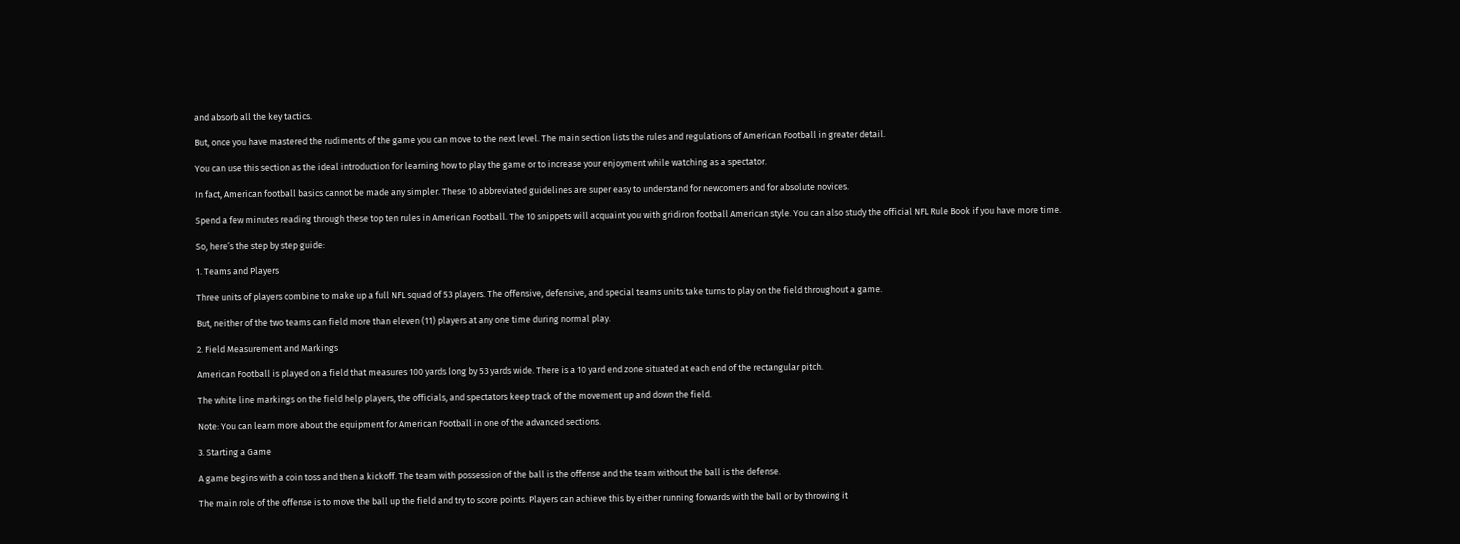and absorb all the key tactics.

But, once you have mastered the rudiments of the game you can move to the next level. The main section lists the rules and regulations of American Football in greater detail.

You can use this section as the ideal introduction for learning how to play the game or to increase your enjoyment while watching as a spectator.

In fact, American football basics cannot be made any simpler. These 10 abbreviated guidelines are super easy to understand for newcomers and for absolute novices.

Spend a few minutes reading through these top ten rules in American Football. The 10 snippets will acquaint you with gridiron football American style. You can also study the official NFL Rule Book if you have more time.

So, here’s the step by step guide:

1. Teams and Players

Three units of players combine to make up a full NFL squad of 53 players. The offensive, defensive, and special teams units take turns to play on the field throughout a game.

But, neither of the two teams can field more than eleven (11) players at any one time during normal play.

2. Field Measurement and Markings

American Football is played on a field that measures 100 yards long by 53 yards wide. There is a 10 yard end zone situated at each end of the rectangular pitch.

The white line markings on the field help players, the officials, and spectators keep track of the movement up and down the field.

Note: You can learn more about the equipment for American Football in one of the advanced sections.

3. Starting a Game

A game begins with a coin toss and then a kickoff. The team with possession of the ball is the offense and the team without the ball is the defense.

The main role of the offense is to move the ball up the field and try to score points. Players can achieve this by either running forwards with the ball or by throwing it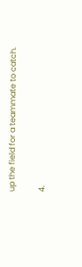up the field for a teammate to catch.

4.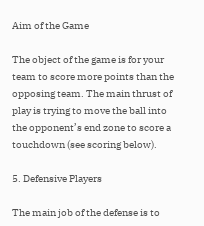Aim of the Game

The object of the game is for your team to score more points than the opposing team. The main thrust of play is trying to move the ball into the opponent’s end zone to score a touchdown (see scoring below).

5. Defensive Players

The main job of the defense is to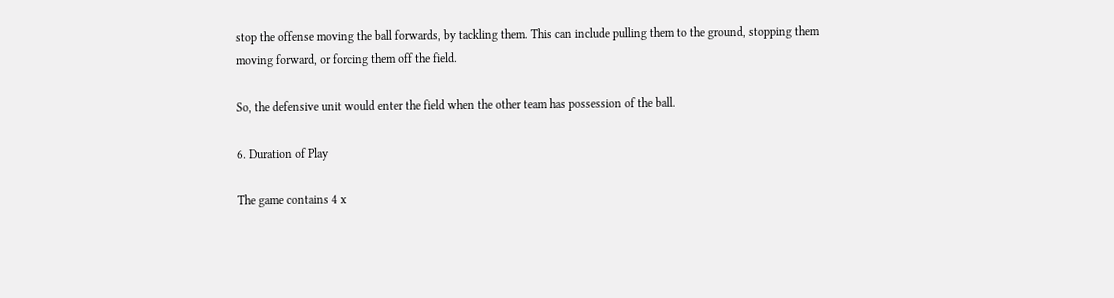stop the offense moving the ball forwards, by tackling them. This can include pulling them to the ground, stopping them moving forward, or forcing them off the field.

So, the defensive unit would enter the field when the other team has possession of the ball.

6. Duration of Play

The game contains 4 x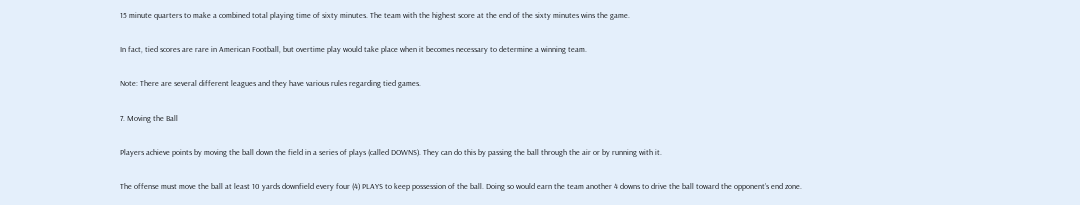15 minute quarters to make a combined total playing time of sixty minutes. The team with the highest score at the end of the sixty minutes wins the game.

In fact, tied scores are rare in American Football, but overtime play would take place when it becomes necessary to determine a winning team.

Note: There are several different leagues and they have various rules regarding tied games.

7. Moving the Ball

Players achieve points by moving the ball down the field in a series of plays (called DOWNS). They can do this by passing the ball through the air or by running with it.

The offense must move the ball at least 10 yards downfield every four (4) PLAYS to keep possession of the ball. Doing so would earn the team another 4 downs to drive the ball toward the opponent’s end zone.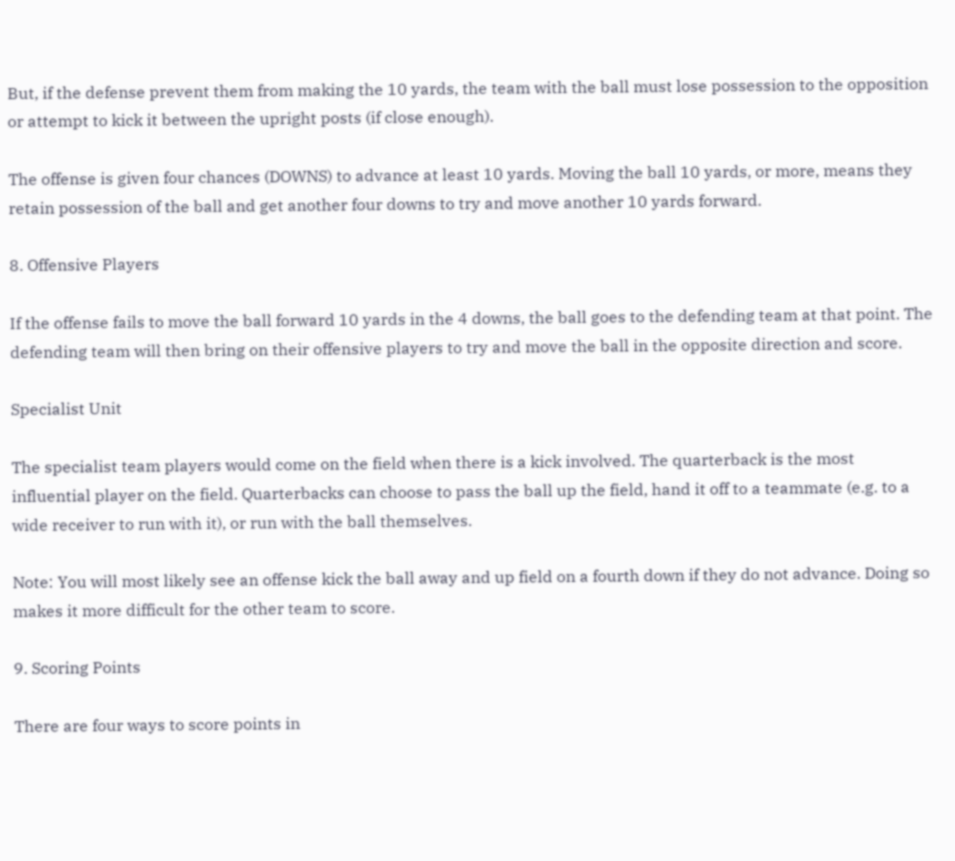But, if the defense prevent them from making the 10 yards, the team with the ball must lose possession to the opposition or attempt to kick it between the upright posts (if close enough).

The offense is given four chances (DOWNS) to advance at least 10 yards. Moving the ball 10 yards, or more, means they retain possession of the ball and get another four downs to try and move another 10 yards forward.

8. Offensive Players

If the offense fails to move the ball forward 10 yards in the 4 downs, the ball goes to the defending team at that point. The defending team will then bring on their offensive players to try and move the ball in the opposite direction and score.

Specialist Unit

The specialist team players would come on the field when there is a kick involved. The quarterback is the most influential player on the field. Quarterbacks can choose to pass the ball up the field, hand it off to a teammate (e.g. to a wide receiver to run with it), or run with the ball themselves.

Note: You will most likely see an offense kick the ball away and up field on a fourth down if they do not advance. Doing so makes it more difficult for the other team to score.

9. Scoring Points

There are four ways to score points in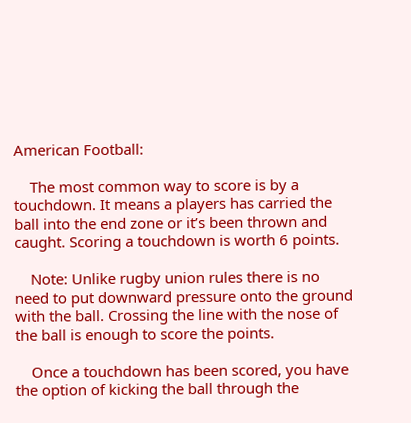American Football:

    The most common way to score is by a touchdown. It means a players has carried the ball into the end zone or it’s been thrown and caught. Scoring a touchdown is worth 6 points.

    Note: Unlike rugby union rules there is no need to put downward pressure onto the ground with the ball. Crossing the line with the nose of the ball is enough to score the points.

    Once a touchdown has been scored, you have the option of kicking the ball through the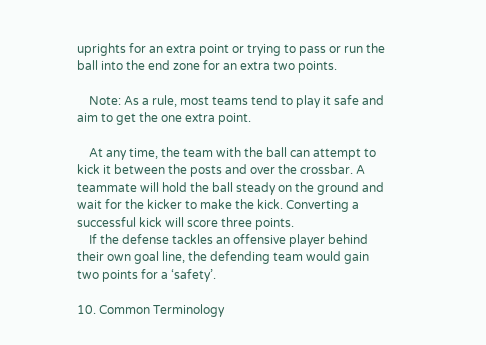uprights for an extra point or trying to pass or run the ball into the end zone for an extra two points.

    Note: As a rule, most teams tend to play it safe and aim to get the one extra point.

    At any time, the team with the ball can attempt to kick it between the posts and over the crossbar. A teammate will hold the ball steady on the ground and wait for the kicker to make the kick. Converting a successful kick will score three points.
    If the defense tackles an offensive player behind their own goal line, the defending team would gain two points for a ‘safety’.

10. Common Terminology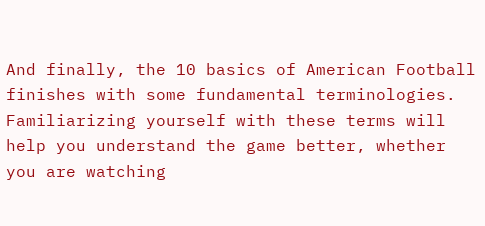And finally, the 10 basics of American Football finishes with some fundamental terminologies. Familiarizing yourself with these terms will help you understand the game better, whether you are watching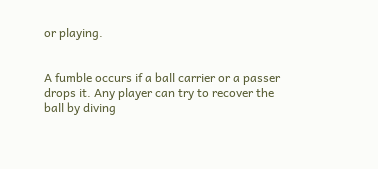or playing.


A fumble occurs if a ball carrier or a passer drops it. Any player can try to recover the ball by diving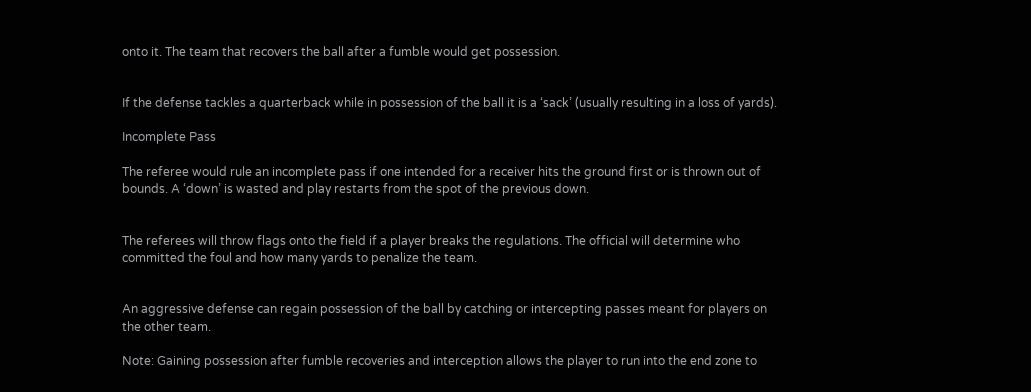onto it. The team that recovers the ball after a fumble would get possession.


If the defense tackles a quarterback while in possession of the ball it is a ‘sack’ (usually resulting in a loss of yards).

Incomplete Pass

The referee would rule an incomplete pass if one intended for a receiver hits the ground first or is thrown out of bounds. A ‘down’ is wasted and play restarts from the spot of the previous down.


The referees will throw flags onto the field if a player breaks the regulations. The official will determine who committed the foul and how many yards to penalize the team.


An aggressive defense can regain possession of the ball by catching or intercepting passes meant for players on the other team.

Note: Gaining possession after fumble recoveries and interception allows the player to run into the end zone to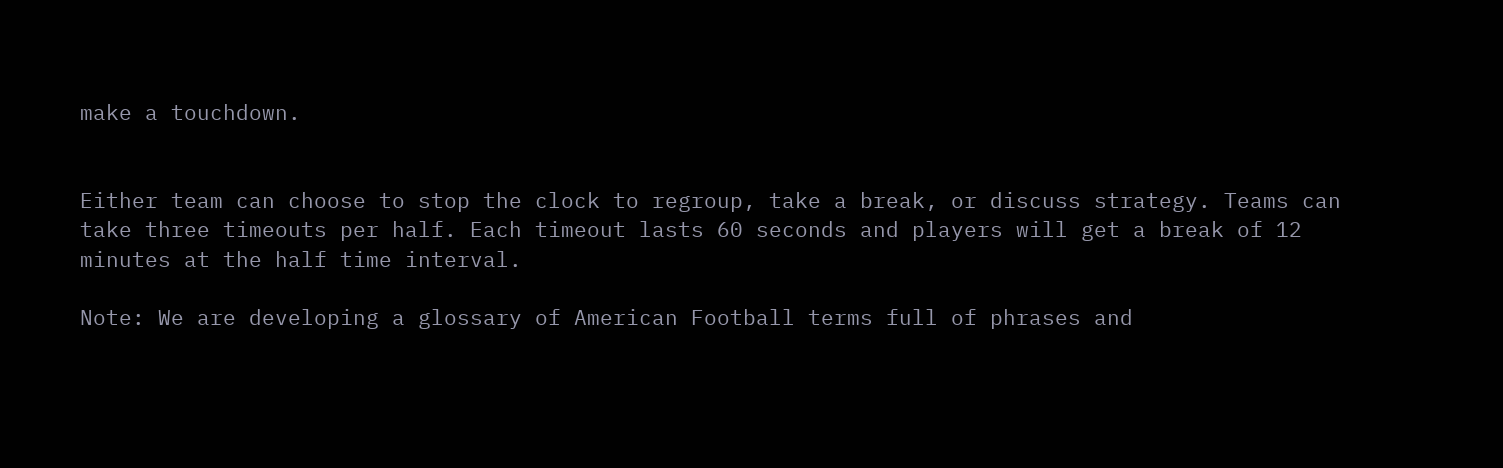make a touchdown.


Either team can choose to stop the clock to regroup, take a break, or discuss strategy. Teams can take three timeouts per half. Each timeout lasts 60 seconds and players will get a break of 12 minutes at the half time interval.

Note: We are developing a glossary of American Football terms full of phrases and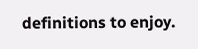definitions to enjoy.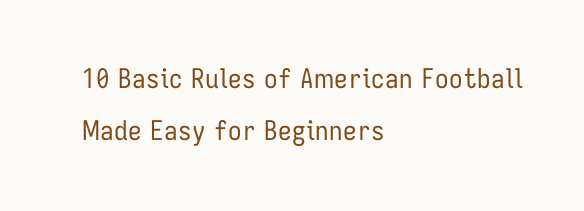10 Basic Rules of American Football Made Easy for Beginners